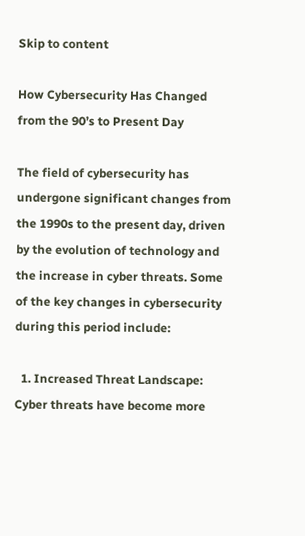Skip to content

How Cybersecurity Has Changed
from the 90’s to Present Day

The field of cybersecurity has undergone significant changes from the 1990s to the present day, driven by the evolution of technology and the increase in cyber threats. Some of the key changes in cybersecurity during this period include:

  1. Increased Threat Landscape: Cyber threats have become more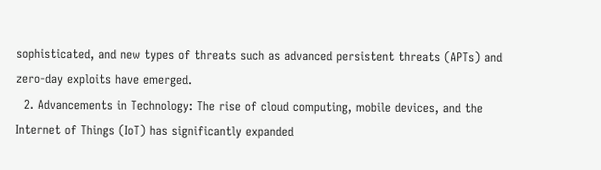sophisticated, and new types of threats such as advanced persistent threats (APTs) and zero-day exploits have emerged.
  2. Advancements in Technology: The rise of cloud computing, mobile devices, and the Internet of Things (IoT) has significantly expanded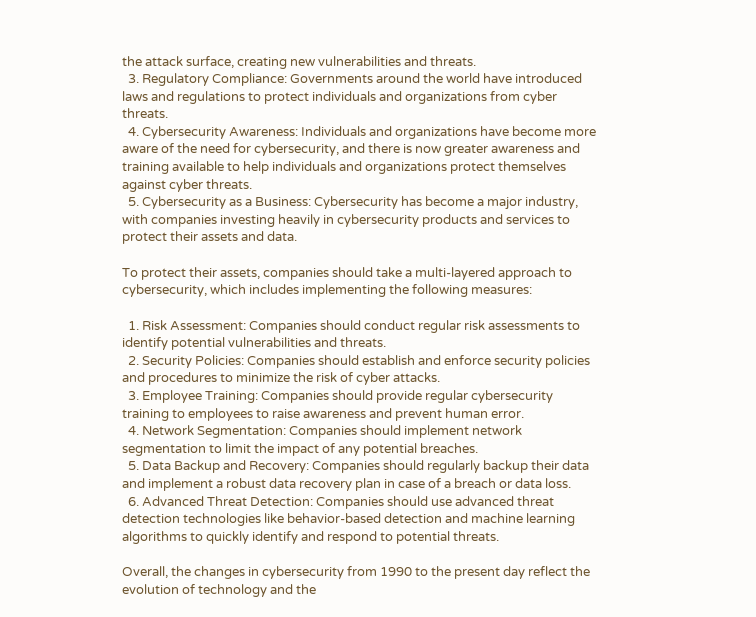the attack surface, creating new vulnerabilities and threats.
  3. Regulatory Compliance: Governments around the world have introduced laws and regulations to protect individuals and organizations from cyber threats.
  4. Cybersecurity Awareness: Individuals and organizations have become more aware of the need for cybersecurity, and there is now greater awareness and training available to help individuals and organizations protect themselves against cyber threats.
  5. Cybersecurity as a Business: Cybersecurity has become a major industry, with companies investing heavily in cybersecurity products and services to protect their assets and data.

To protect their assets, companies should take a multi-layered approach to cybersecurity, which includes implementing the following measures:

  1. Risk Assessment: Companies should conduct regular risk assessments to identify potential vulnerabilities and threats.
  2. Security Policies: Companies should establish and enforce security policies and procedures to minimize the risk of cyber attacks.
  3. Employee Training: Companies should provide regular cybersecurity training to employees to raise awareness and prevent human error.
  4. Network Segmentation: Companies should implement network segmentation to limit the impact of any potential breaches.
  5. Data Backup and Recovery: Companies should regularly backup their data and implement a robust data recovery plan in case of a breach or data loss.
  6. Advanced Threat Detection: Companies should use advanced threat detection technologies like behavior-based detection and machine learning algorithms to quickly identify and respond to potential threats.

Overall, the changes in cybersecurity from 1990 to the present day reflect the evolution of technology and the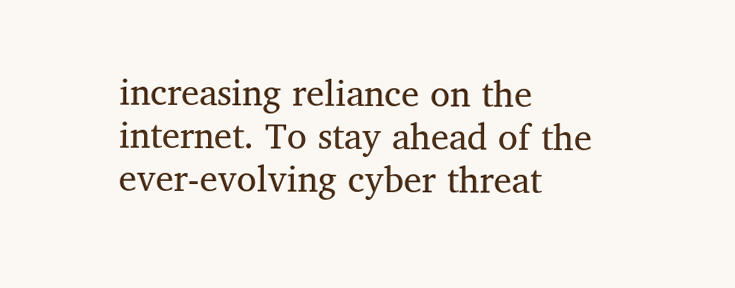increasing reliance on the internet. To stay ahead of the ever-evolving cyber threat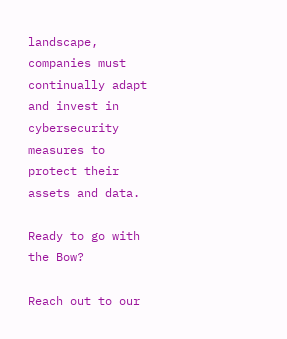landscape, companies must continually adapt and invest in cybersecurity measures to protect their assets and data.

Ready to go with the Bow?

Reach out to our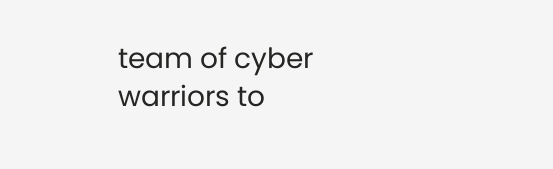team of cyber warriors to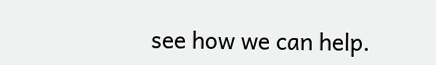see how we can help.